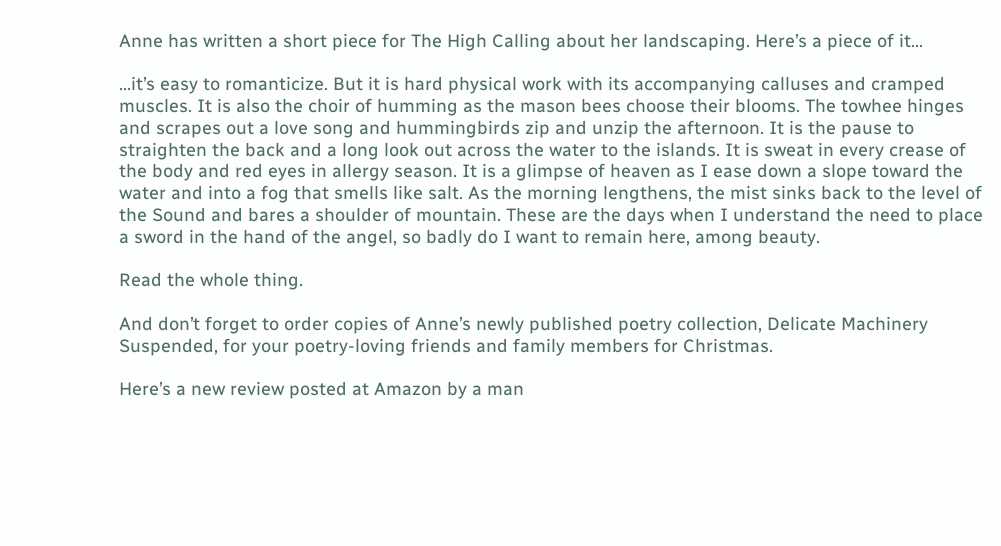Anne has written a short piece for The High Calling about her landscaping. Here’s a piece of it…

…it’s easy to romanticize. But it is hard physical work with its accompanying calluses and cramped muscles. It is also the choir of humming as the mason bees choose their blooms. The towhee hinges and scrapes out a love song and hummingbirds zip and unzip the afternoon. It is the pause to straighten the back and a long look out across the water to the islands. It is sweat in every crease of the body and red eyes in allergy season. It is a glimpse of heaven as I ease down a slope toward the water and into a fog that smells like salt. As the morning lengthens, the mist sinks back to the level of the Sound and bares a shoulder of mountain. These are the days when I understand the need to place a sword in the hand of the angel, so badly do I want to remain here, among beauty.

Read the whole thing.

And don’t forget to order copies of Anne’s newly published poetry collection, Delicate Machinery Suspended, for your poetry-loving friends and family members for Christmas.

Here’s a new review posted at Amazon by a man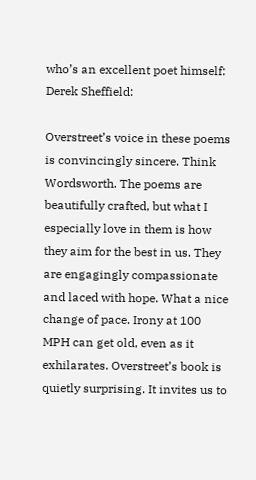who’s an excellent poet himself: Derek Sheffield:

Overstreet’s voice in these poems is convincingly sincere. Think Wordsworth. The poems are beautifully crafted, but what I especially love in them is how they aim for the best in us. They are engagingly compassionate and laced with hope. What a nice change of pace. Irony at 100 MPH can get old, even as it exhilarates. Overstreet’s book is quietly surprising. It invites us to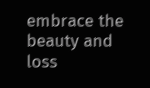embrace the beauty and loss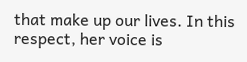that make up our lives. In this respect, her voice is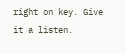right on key. Give it a listen.